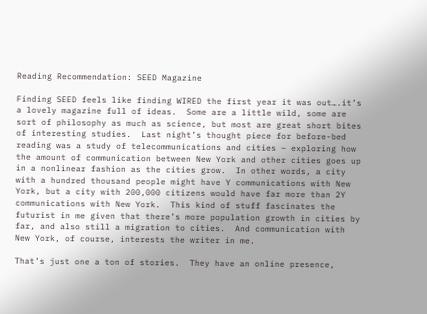Reading Recommendation: SEED Magazine

Finding SEED feels like finding WIRED the first year it was out….it’s a lovely magazine full of ideas.  Some are a little wild, some are sort of philosophy as much as science, but most are great short bites of interesting studies.  Last night’s thought piece for before-bed reading was a study of telecommunications and cities – exploring how the amount of communication between New York and other cities goes up in a nonlinear fashion as the cities grow.  In other words, a city with a hundred thousand people might have Y communications with New York, but a city with 200,000 citizens would have far more than 2Y communications with New York.  This kind of stuff fascinates the futurist in me given that there’s more population growth in cities by far, and also still a migration to cities.  And communication with New York, of course, interests the writer in me.

That’s just one a ton of stories.  They have an online presence,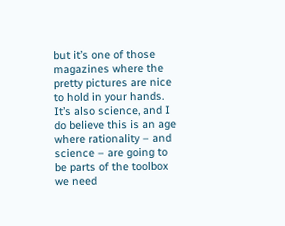but it’s one of those magazines where the pretty pictures are nice to hold in your hands.  It’s also science, and I do believe this is an age where rationality – and science – are going to be parts of the toolbox we need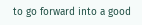to go forward into a good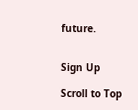future.


Sign Up

Scroll to Top